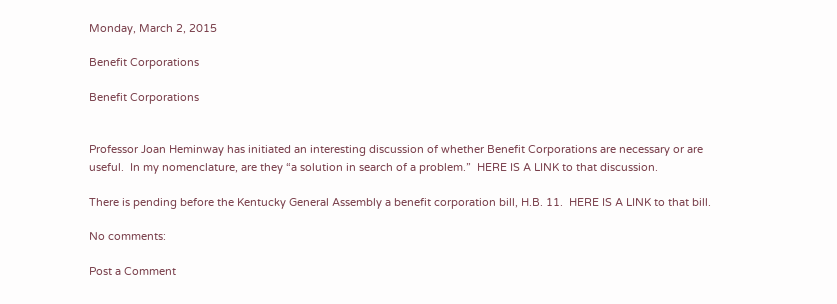Monday, March 2, 2015

Benefit Corporations

Benefit Corporations


Professor Joan Heminway has initiated an interesting discussion of whether Benefit Corporations are necessary or are useful.  In my nomenclature, are they “a solution in search of a problem.”  HERE IS A LINK to that discussion.

There is pending before the Kentucky General Assembly a benefit corporation bill, H.B. 11.  HERE IS A LINK to that bill.

No comments:

Post a Comment